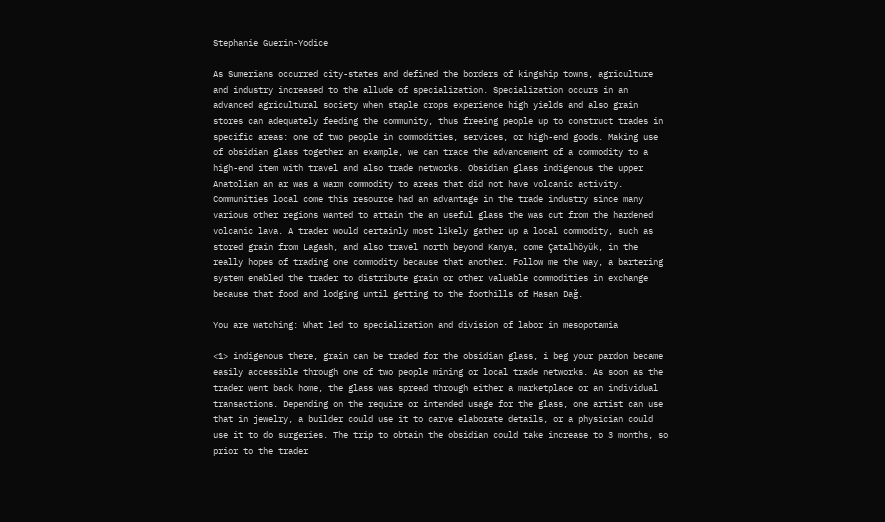Stephanie Guerin-Yodice

As Sumerians occurred city-states and defined the borders of kingship towns, agriculture and industry increased to the allude of specialization. Specialization occurs in an advanced agricultural society when staple crops experience high yields and also grain stores can adequately feeding the community, thus freeing people up to construct trades in specific areas: one of two people in commodities, services, or high-end goods. Making use of obsidian glass together an example, we can trace the advancement of a commodity to a high-end item with travel and also trade networks. Obsidian glass indigenous the upper Anatolian an ar was a warm commodity to areas that did not have volcanic activity. Communities local come this resource had an advantage in the trade industry since many various other regions wanted to attain the an useful glass the was cut from the hardened volcanic lava. A trader would certainly most likely gather up a local commodity, such as stored grain from Lagash, and also travel north beyond Kanya, come Çatalhöyük, in the really hopes of trading one commodity because that another. Follow me the way, a bartering system enabled the trader to distribute grain or other valuable commodities in exchange because that food and lodging until getting to the foothills of Hasan Dağ.

You are watching: What led to specialization and division of labor in mesopotamia

<1> indigenous there, grain can be traded for the obsidian glass, i beg your pardon became easily accessible through one of two people mining or local trade networks. As soon as the trader went back home, the glass was spread through either a marketplace or an individual transactions. Depending on the require or intended usage for the glass, one artist can use that in jewelry, a builder could use it to carve elaborate details, or a physician could use it to do surgeries. The trip to obtain the obsidian could take increase to 3 months, so prior to the trader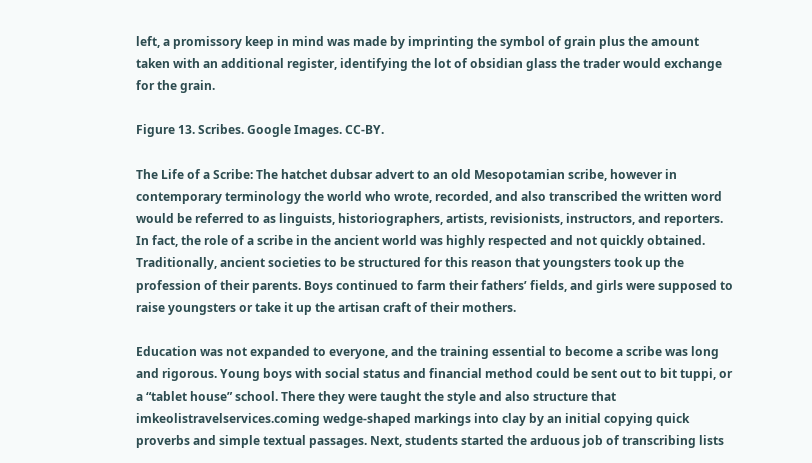left, a promissory keep in mind was made by imprinting the symbol of grain plus the amount taken with an additional register, identifying the lot of obsidian glass the trader would exchange for the grain.

Figure 13. Scribes. Google Images. CC-BY.

The Life of a Scribe: The hatchet dubsar advert to an old Mesopotamian scribe, however in contemporary terminology the world who wrote, recorded, and also transcribed the written word would be referred to as linguists, historiographers, artists, revisionists, instructors, and reporters. In fact, the role of a scribe in the ancient world was highly respected and not quickly obtained. Traditionally, ancient societies to be structured for this reason that youngsters took up the profession of their parents. Boys continued to farm their fathers’ fields, and girls were supposed to raise youngsters or take it up the artisan craft of their mothers.

Education was not expanded to everyone, and the training essential to become a scribe was long and rigorous. Young boys with social status and financial method could be sent out to bit tuppi, or a “tablet house” school. There they were taught the style and also structure that imkeolistravelservices.coming wedge-shaped markings into clay by an initial copying quick proverbs and simple textual passages. Next, students started the arduous job of transcribing lists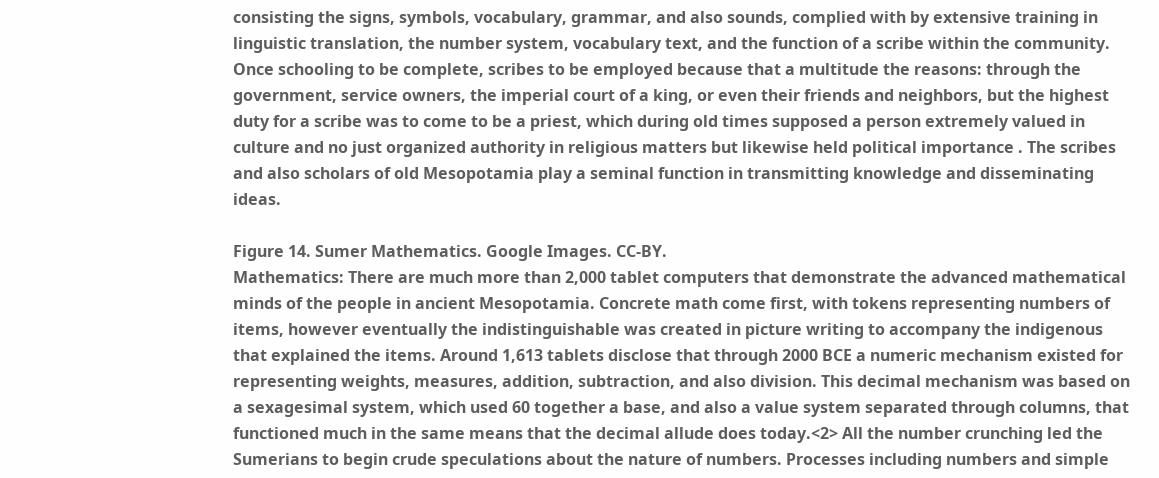consisting the signs, symbols, vocabulary, grammar, and also sounds, complied with by extensive training in linguistic translation, the number system, vocabulary text, and the function of a scribe within the community. Once schooling to be complete, scribes to be employed because that a multitude the reasons: through the government, service owners, the imperial court of a king, or even their friends and neighbors, but the highest duty for a scribe was to come to be a priest, which during old times supposed a person extremely valued in culture and no just organized authority in religious matters but likewise held political importance . The scribes and also scholars of old Mesopotamia play a seminal function in transmitting knowledge and disseminating ideas.

Figure 14. Sumer Mathematics. Google Images. CC-BY.
Mathematics: There are much more than 2,000 tablet computers that demonstrate the advanced mathematical minds of the people in ancient Mesopotamia. Concrete math come first, with tokens representing numbers of items, however eventually the indistinguishable was created in picture writing to accompany the indigenous that explained the items. Around 1,613 tablets disclose that through 2000 BCE a numeric mechanism existed for representing weights, measures, addition, subtraction, and also division. This decimal mechanism was based on a sexagesimal system, which used 60 together a base, and also a value system separated through columns, that functioned much in the same means that the decimal allude does today.<2> All the number crunching led the Sumerians to begin crude speculations about the nature of numbers. Processes including numbers and simple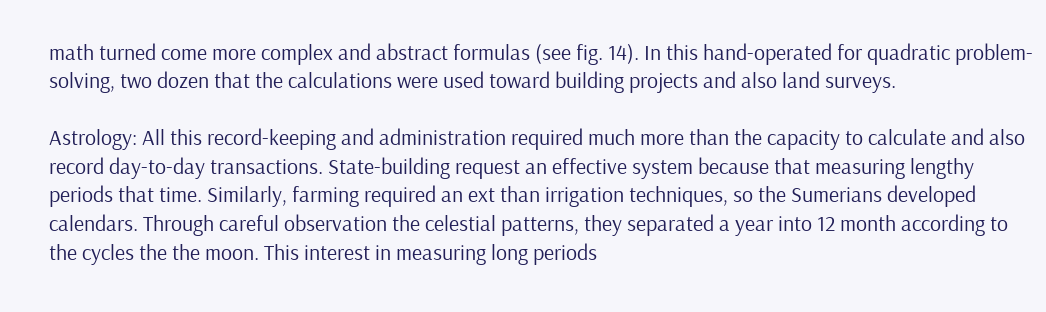math turned come more complex and abstract formulas (see fig. 14). In this hand-operated for quadratic problem-solving, two dozen that the calculations were used toward building projects and also land surveys.

Astrology: All this record-keeping and administration required much more than the capacity to calculate and also record day-to-day transactions. State-building request an effective system because that measuring lengthy periods that time. Similarly, farming required an ext than irrigation techniques, so the Sumerians developed calendars. Through careful observation the celestial patterns, they separated a year into 12 month according to the cycles the the moon. This interest in measuring long periods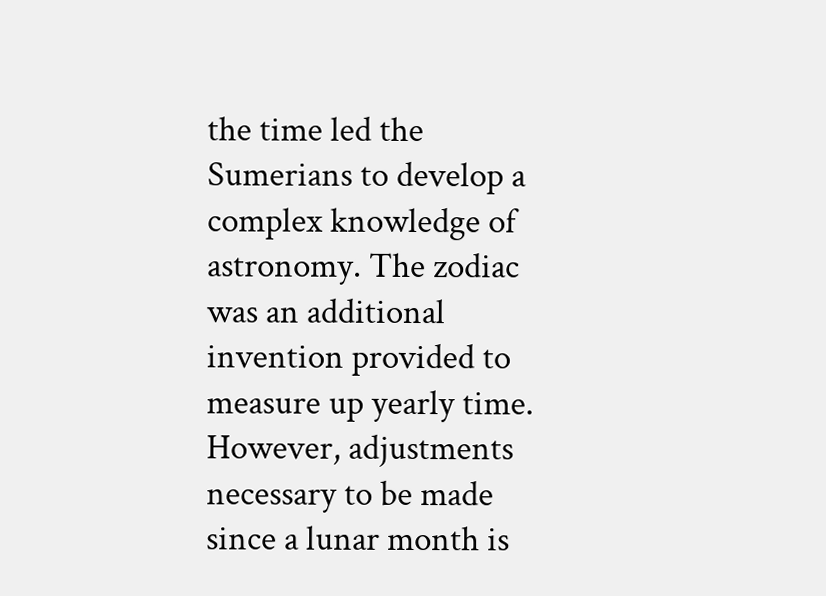the time led the Sumerians to develop a complex knowledge of astronomy. The zodiac was an additional invention provided to measure up yearly time. However, adjustments necessary to be made since a lunar month is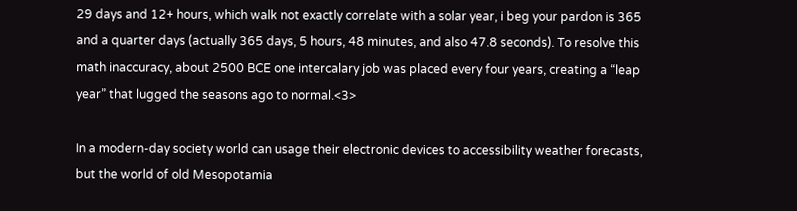29 days and 12+ hours, which walk not exactly correlate with a solar year, i beg your pardon is 365 and a quarter days (actually 365 days, 5 hours, 48 minutes, and also 47.8 seconds). To resolve this math inaccuracy, about 2500 BCE one intercalary job was placed every four years, creating a “leap year” that lugged the seasons ago to normal.<3>

In a modern-day society world can usage their electronic devices to accessibility weather forecasts, but the world of old Mesopotamia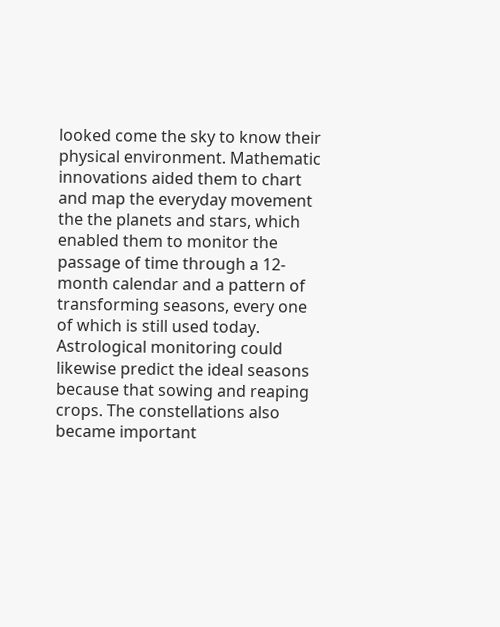looked come the sky to know their physical environment. Mathematic innovations aided them to chart and map the everyday movement the the planets and stars, which enabled them to monitor the passage of time through a 12-month calendar and a pattern of transforming seasons, every one of which is still used today. Astrological monitoring could likewise predict the ideal seasons because that sowing and reaping crops. The constellations also became important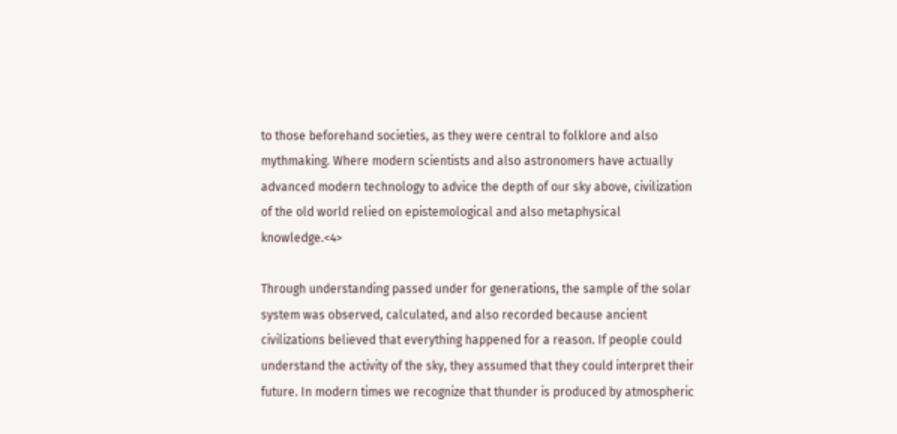to those beforehand societies, as they were central to folklore and also mythmaking. Where modern scientists and also astronomers have actually advanced modern technology to advice the depth of our sky above, civilization of the old world relied on epistemological and also metaphysical knowledge.<4>

Through understanding passed under for generations, the sample of the solar system was observed, calculated, and also recorded because ancient civilizations believed that everything happened for a reason. If people could understand the activity of the sky, they assumed that they could interpret their future. In modern times we recognize that thunder is produced by atmospheric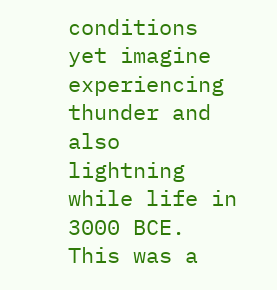conditions yet imagine experiencing thunder and also lightning while life in 3000 BCE. This was a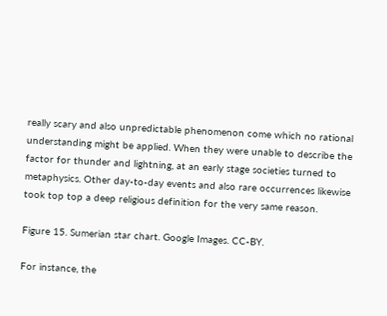really scary and also unpredictable phenomenon come which no rational understanding might be applied. When they were unable to describe the factor for thunder and lightning, at an early stage societies turned to metaphysics. Other day-to-day events and also rare occurrences likewise took top top a deep religious definition for the very same reason.

Figure 15. Sumerian star chart. Google Images. CC-BY.

For instance, the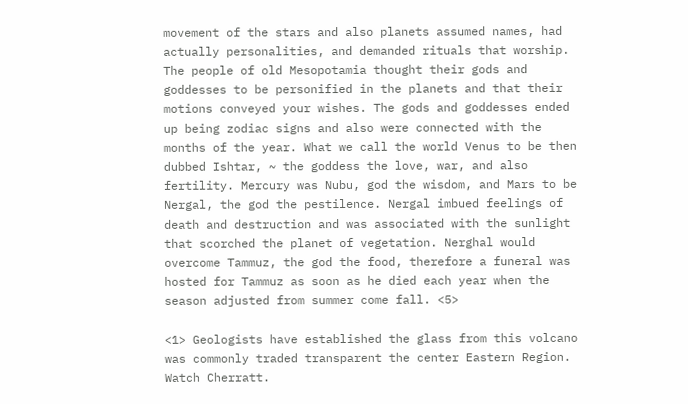movement of the stars and also planets assumed names, had actually personalities, and demanded rituals that worship. The people of old Mesopotamia thought their gods and goddesses to be personified in the planets and that their motions conveyed your wishes. The gods and goddesses ended up being zodiac signs and also were connected with the months of the year. What we call the world Venus to be then dubbed Ishtar, ~ the goddess the love, war, and also fertility. Mercury was Nubu, god the wisdom, and Mars to be Nergal, the god the pestilence. Nergal imbued feelings of death and destruction and was associated with the sunlight that scorched the planet of vegetation. Nerghal would overcome Tammuz, the god the food, therefore a funeral was hosted for Tammuz as soon as he died each year when the season adjusted from summer come fall. <5>

<1> Geologists have established the glass from this volcano was commonly traded transparent the center Eastern Region. Watch Cherratt.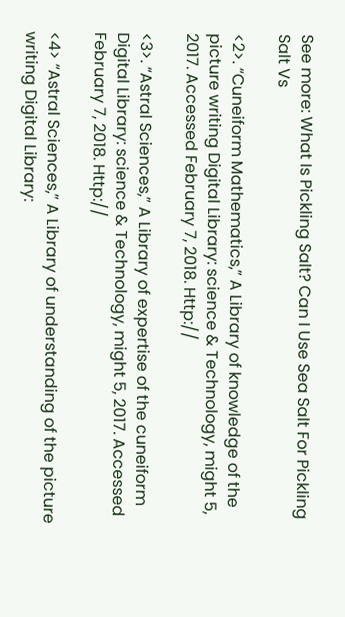See more: What Is Pickling Salt? Can I Use Sea Salt For Pickling Salt Vs

<2>. “Cuneiform Mathematics,” A Library of knowledge of the picture writing Digital Library: science & Technology, might 5, 2017. Accessed February 7, 2018. Http://

<3>. “Astral Sciences,” A Library of expertise of the cuneiform Digital Library: science & Technology, might 5, 2017. Accessed February 7, 2018. Http://

<4> “Astral Sciences,” A Library of understanding of the picture writing Digital Library: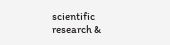scientific research &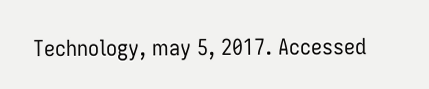Technology, may 5, 2017. Accessed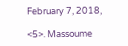February 7, 2018,

<5>. Massoume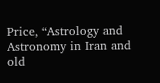Price, “Astrology and Astronomy in Iran and old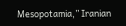Mesopotamia,” Iranian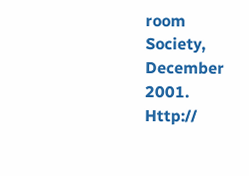room Society, December 2001. Http://